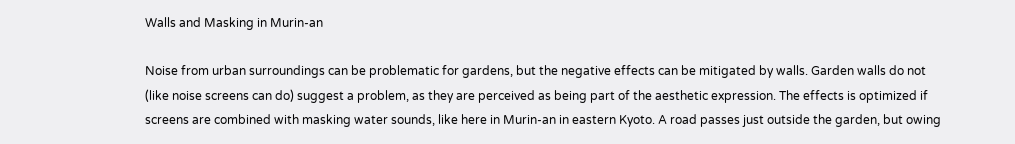Walls and Masking in Murin-an

Noise from urban surroundings can be problematic for gardens, but the negative effects can be mitigated by walls. Garden walls do not (like noise screens can do) suggest a problem, as they are perceived as being part of the aesthetic expression. The effects is optimized if screens are combined with masking water sounds, like here in Murin-an in eastern Kyoto. A road passes just outside the garden, but owing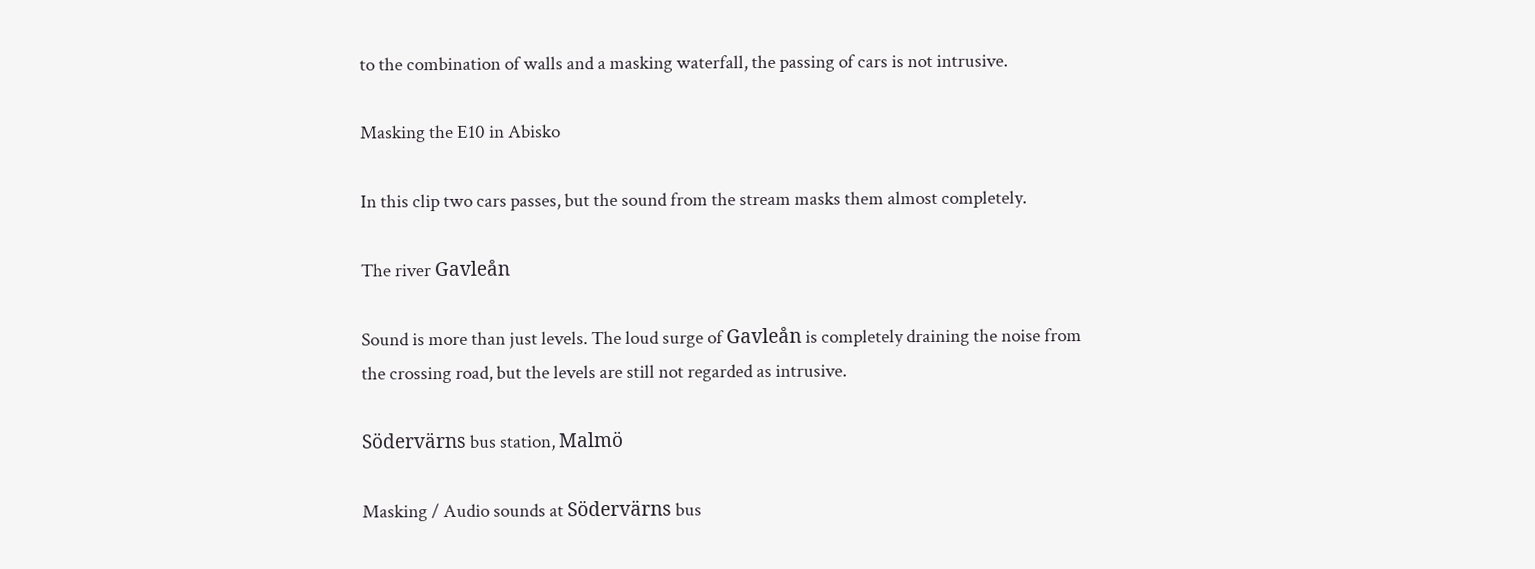to the combination of walls and a masking waterfall, the passing of cars is not intrusive.

Masking the E10 in Abisko

In this clip two cars passes, but the sound from the stream masks them almost completely.

The river Gavleån

Sound is more than just levels. The loud surge of Gavleån is completely draining the noise from the crossing road, but the levels are still not regarded as intrusive.

Södervärns bus station, Malmö

Masking / Audio sounds at Södervärns bus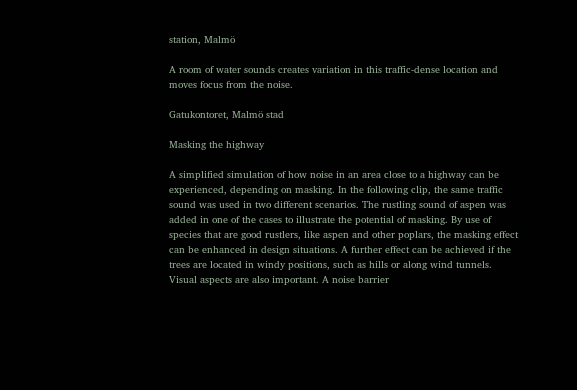station, Malmö

A room of water sounds creates variation in this traffic-dense location and moves focus from the noise.

Gatukontoret, Malmö stad

Masking the highway

A simplified simulation of how noise in an area close to a highway can be experienced, depending on masking. In the following clip, the same traffic sound was used in two different scenarios. The rustling sound of aspen was added in one of the cases to illustrate the potential of masking. By use of species that are good rustlers, like aspen and other poplars, the masking effect can be enhanced in design situations. A further effect can be achieved if the trees are located in windy positions, such as hills or along wind tunnels. Visual aspects are also important. A noise barrier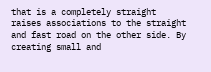that is a completely straight raises associations to the straight and fast road on the other side. By creating small and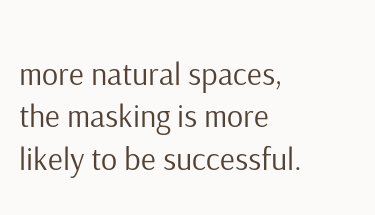more natural spaces,  the masking is more likely to be successful.